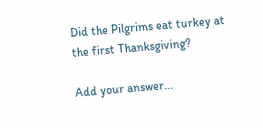Did the Pilgrims eat turkey at the first Thanksgiving?

Add your answer...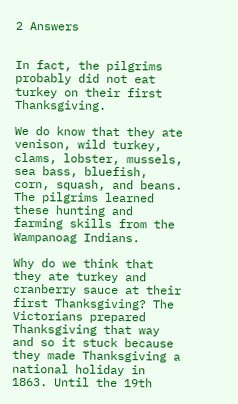2 Answers


In fact, the pilgrims probably did not eat turkey on their first Thanksgiving.

We do know that they ate venison, wild turkey, clams, lobster, mussels, sea bass, bluefish, corn, squash, and beans. The pilgrims learned these hunting and farming skills from the Wampanoag Indians.

Why do we think that they ate turkey and cranberry sauce at their first Thanksgiving? The Victorians prepared Thanksgiving that way and so it stuck because they made Thanksgiving a national holiday in 1863. Until the 19th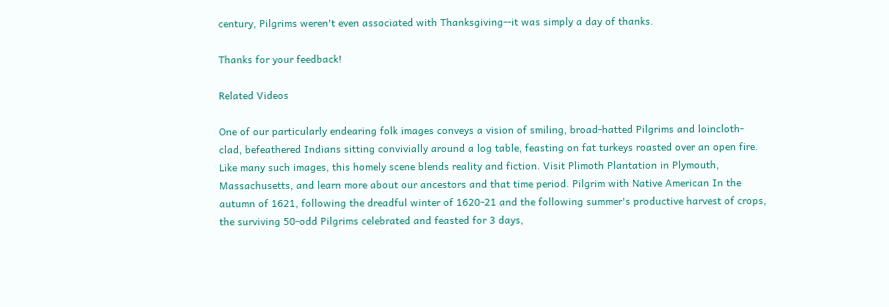century, Pilgrims weren't even associated with Thanksgiving--it was simply a day of thanks.

Thanks for your feedback!

Related Videos

One of our particularly endearing folk images conveys a vision of smiling, broad-hatted Pilgrims and loincloth-clad, befeathered Indians sitting convivially around a log table, feasting on fat turkeys roasted over an open fire. Like many such images, this homely scene blends reality and fiction. Visit Plimoth Plantation in Plymouth, Massachusetts, and learn more about our ancestors and that time period. Pilgrim with Native American In the autumn of 1621, following the dreadful winter of 1620-21 and the following summer's productive harvest of crops, the surviving 50-odd Pilgrims celebrated and feasted for 3 days,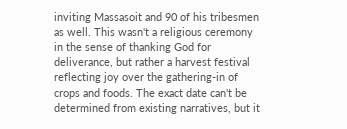inviting Massasoit and 90 of his tribesmen as well. This wasn't a religious ceremony in the sense of thanking God for deliverance, but rather a harvest festival reflecting joy over the gathering-in of crops and foods. The exact date can't be determined from existing narratives, but it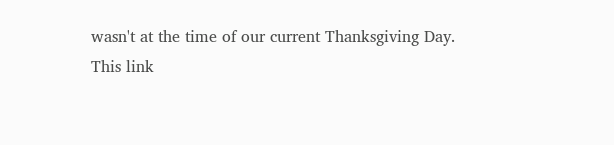wasn't at the time of our current Thanksgiving Day.
This link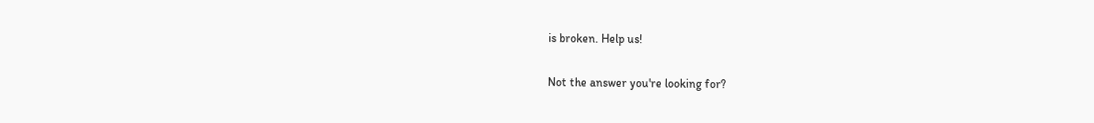is broken. Help us!

Not the answer you're looking for?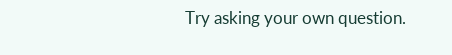Try asking your own question.